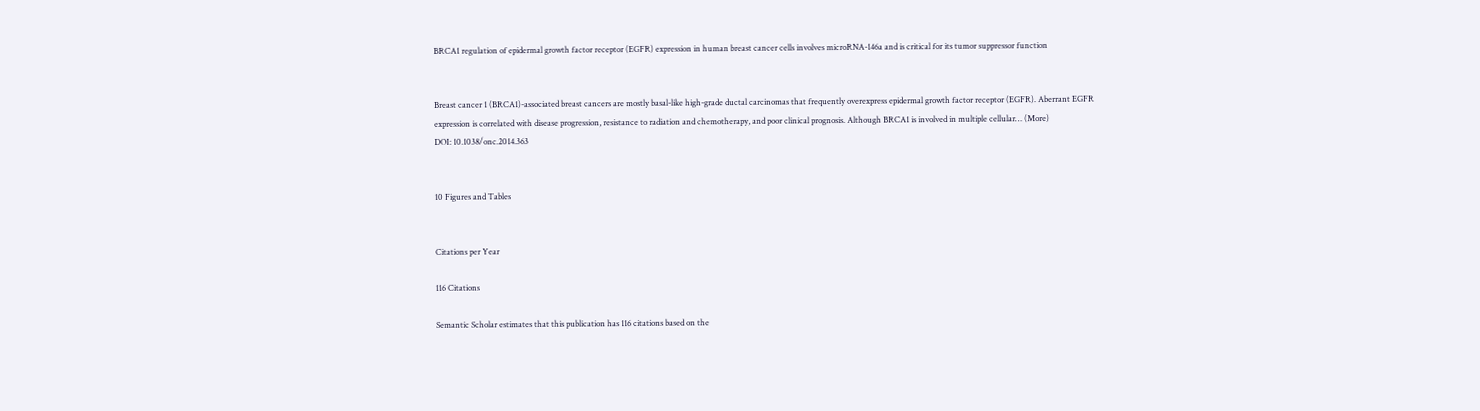BRCA1 regulation of epidermal growth factor receptor (EGFR) expression in human breast cancer cells involves microRNA-146a and is critical for its tumor suppressor function


Breast cancer 1 (BRCA1)-associated breast cancers are mostly basal-like high-grade ductal carcinomas that frequently overexpress epidermal growth factor receptor (EGFR). Aberrant EGFR expression is correlated with disease progression, resistance to radiation and chemotherapy, and poor clinical prognosis. Although BRCA1 is involved in multiple cellular… (More)
DOI: 10.1038/onc.2014.363


10 Figures and Tables


Citations per Year

116 Citations

Semantic Scholar estimates that this publication has 116 citations based on the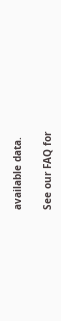available data.

See our FAQ for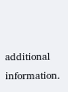additional information.